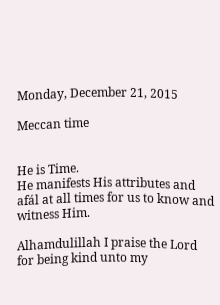Monday, December 21, 2015

Meccan time


He is Time.
He manifests His attributes and afál at all times for us to know and witness Him.

Alhamdulillah I praise the Lord for being kind unto my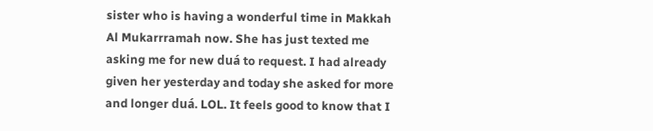sister who is having a wonderful time in Makkah Al Mukarrramah now. She has just texted me asking me for new duá to request. I had already given her yesterday and today she asked for more and longer duá. LOL. It feels good to know that I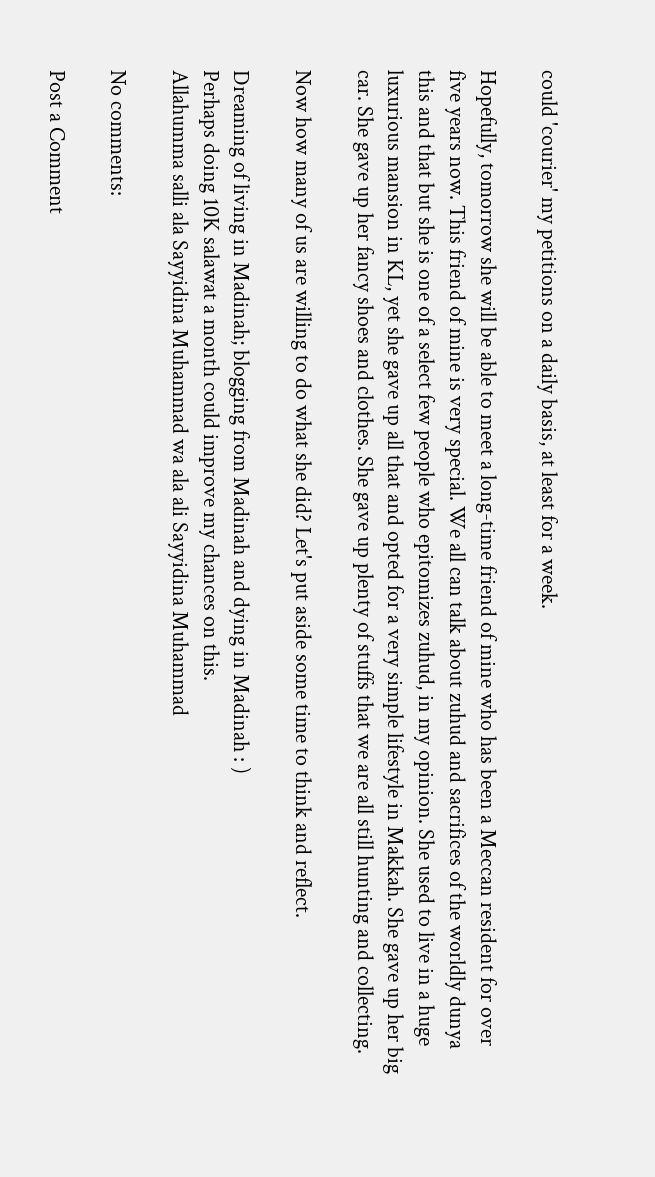could 'courier' my petitions on a daily basis, at least for a week.

Hopefully, tomorrow she will be able to meet a long-time friend of mine who has been a Meccan resident for over five years now. This friend of mine is very special. We all can talk about zuhud and sacrifices of the worldly dunya this and that but she is one of a select few people who epitomizes zuhud, in my opinion. She used to live in a huge luxurious mansion in KL, yet she gave up all that and opted for a very simple lifestyle in Makkah. She gave up her big car. She gave up her fancy shoes and clothes. She gave up plenty of stuffs that we are all still hunting and collecting.

Now how many of us are willing to do what she did? Let's put aside some time to think and reflect.

Dreaming of living in Madinah; blogging from Madinah and dying in Madinah : )
Perhaps doing 10K salawat a month could improve my chances on this.
Allahumma salli ala Sayyidina Muhammad wa ala ali Sayyidina Muhammad

No comments:

Post a Comment